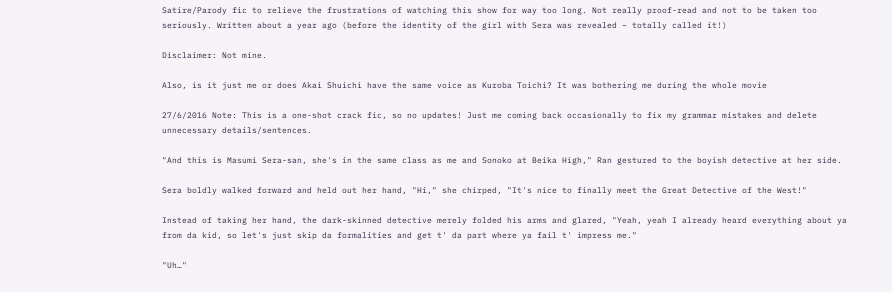Satire/Parody fic to relieve the frustrations of watching this show for way too long. Not really proof-read and not to be taken too seriously. Written about a year ago (before the identity of the girl with Sera was revealed – totally called it!)

Disclaimer: Not mine.

Also, is it just me or does Akai Shuichi have the same voice as Kuroba Toichi? It was bothering me during the whole movie

27/6/2016 Note: This is a one-shot crack fic, so no updates! Just me coming back occasionally to fix my grammar mistakes and delete unnecessary details/sentences.

"And this is Masumi Sera-san, she's in the same class as me and Sonoko at Beika High," Ran gestured to the boyish detective at her side.

Sera boldly walked forward and held out her hand, "Hi," she chirped, "It's nice to finally meet the Great Detective of the West!"

Instead of taking her hand, the dark-skinned detective merely folded his arms and glared, "Yeah, yeah I already heard everything about ya from da kid, so let's just skip da formalities and get t' da part where ya fail t' impress me."

"Uh…"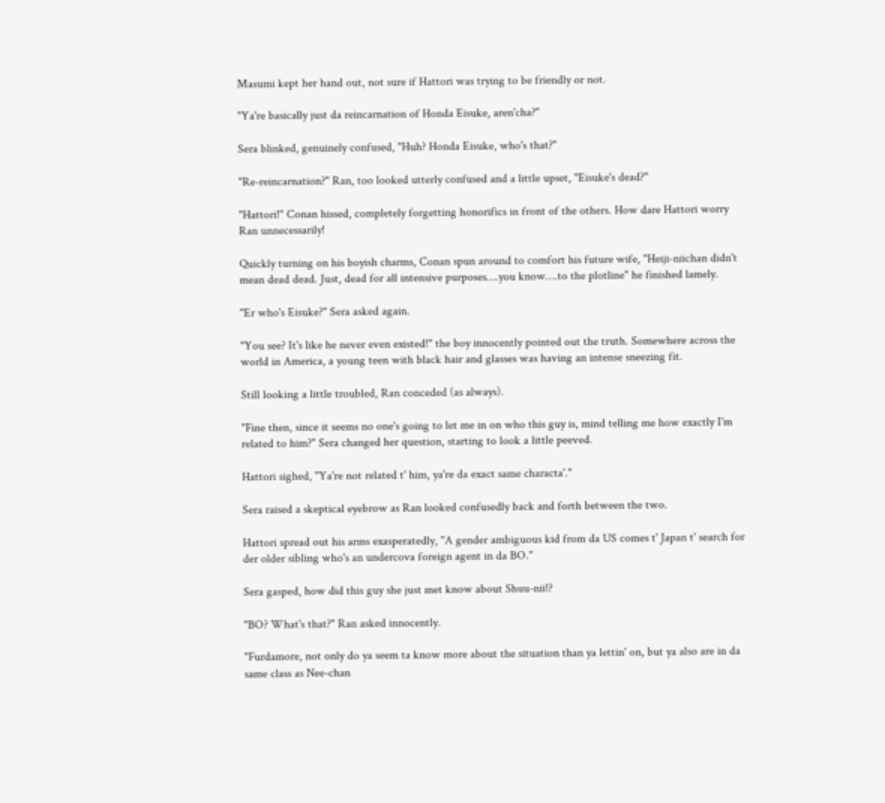Masumi kept her hand out, not sure if Hattori was trying to be friendly or not.

"Ya're basically just da reincarnation of Honda Eisuke, aren'cha?"

Sera blinked, genuinely confused, "Huh? Honda Eisuke, who's that?"

"Re-reincarnation?" Ran, too looked utterly confused and a little upset, "Eisuke's dead?"

"Hattori!" Conan hissed, completely forgetting honorifics in front of the others. How dare Hattori worry Ran unnecessarily!

Quickly turning on his boyish charms, Conan spun around to comfort his future wife, "Heiji-niichan didn't mean dead dead. Just, dead for all intensive purposes….you know….to the plotline" he finished lamely.

"Er who's Eisuke?" Sera asked again.

"You see? It's like he never even existed!" the boy innocently pointed out the truth. Somewhere across the world in America, a young teen with black hair and glasses was having an intense sneezing fit.

Still looking a little troubled, Ran conceded (as always).

"Fine then, since it seems no one's going to let me in on who this guy is, mind telling me how exactly I'm related to him?" Sera changed her question, starting to look a little peeved.

Hattori sighed, "Ya're not related t' him, ya're da exact same characta'."

Sera raised a skeptical eyebrow as Ran looked confusedly back and forth between the two.

Hattori spread out his arms exasperatedly, "A gender ambiguous kid from da US comes t' Japan t' search for der older sibling who's an undercova foreign agent in da BO."

Sera gasped, how did this guy she just met know about Shuu-nii!?

"BO? What's that?" Ran asked innocently.

"Furdamore, not only do ya seem ta know more about the situation than ya lettin' on, but ya also are in da same class as Nee-chan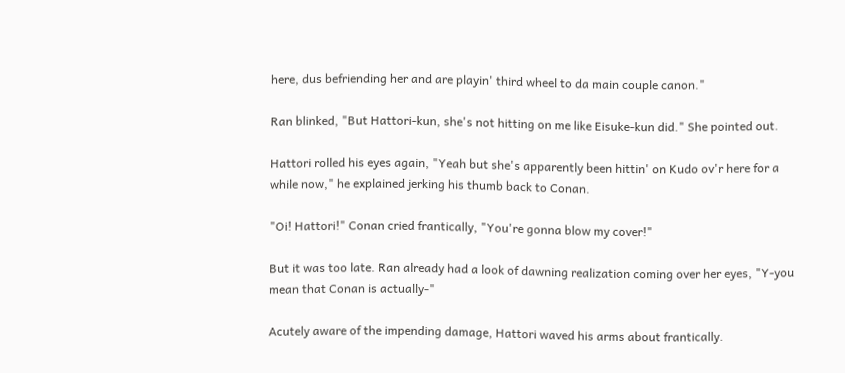here, dus befriending her and are playin' third wheel to da main couple canon."

Ran blinked, "But Hattori-kun, she's not hitting on me like Eisuke-kun did." She pointed out.

Hattori rolled his eyes again, "Yeah but she's apparently been hittin' on Kudo ov'r here for a while now," he explained jerking his thumb back to Conan.

"Oi! Hattori!" Conan cried frantically, "You're gonna blow my cover!"

But it was too late. Ran already had a look of dawning realization coming over her eyes, "Y-you mean that Conan is actually-"

Acutely aware of the impending damage, Hattori waved his arms about frantically.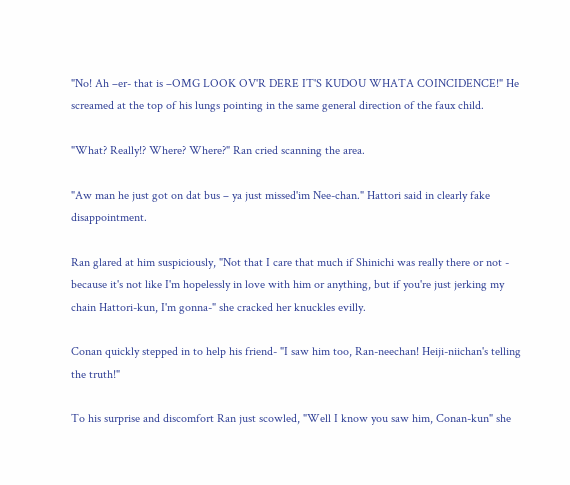"No! Ah –er- that is –OMG LOOK OV'R DERE IT'S KUDOU WHATA COINCIDENCE!" He screamed at the top of his lungs pointing in the same general direction of the faux child.

"What? Really!? Where? Where?" Ran cried scanning the area.

"Aw man he just got on dat bus – ya just missed'im Nee-chan." Hattori said in clearly fake disappointment.

Ran glared at him suspiciously, "Not that I care that much if Shinichi was really there or not - because it's not like I'm hopelessly in love with him or anything, but if you're just jerking my chain Hattori-kun, I'm gonna-" she cracked her knuckles evilly.

Conan quickly stepped in to help his friend- "I saw him too, Ran-neechan! Heiji-niichan's telling the truth!"

To his surprise and discomfort Ran just scowled, "Well I know you saw him, Conan-kun" she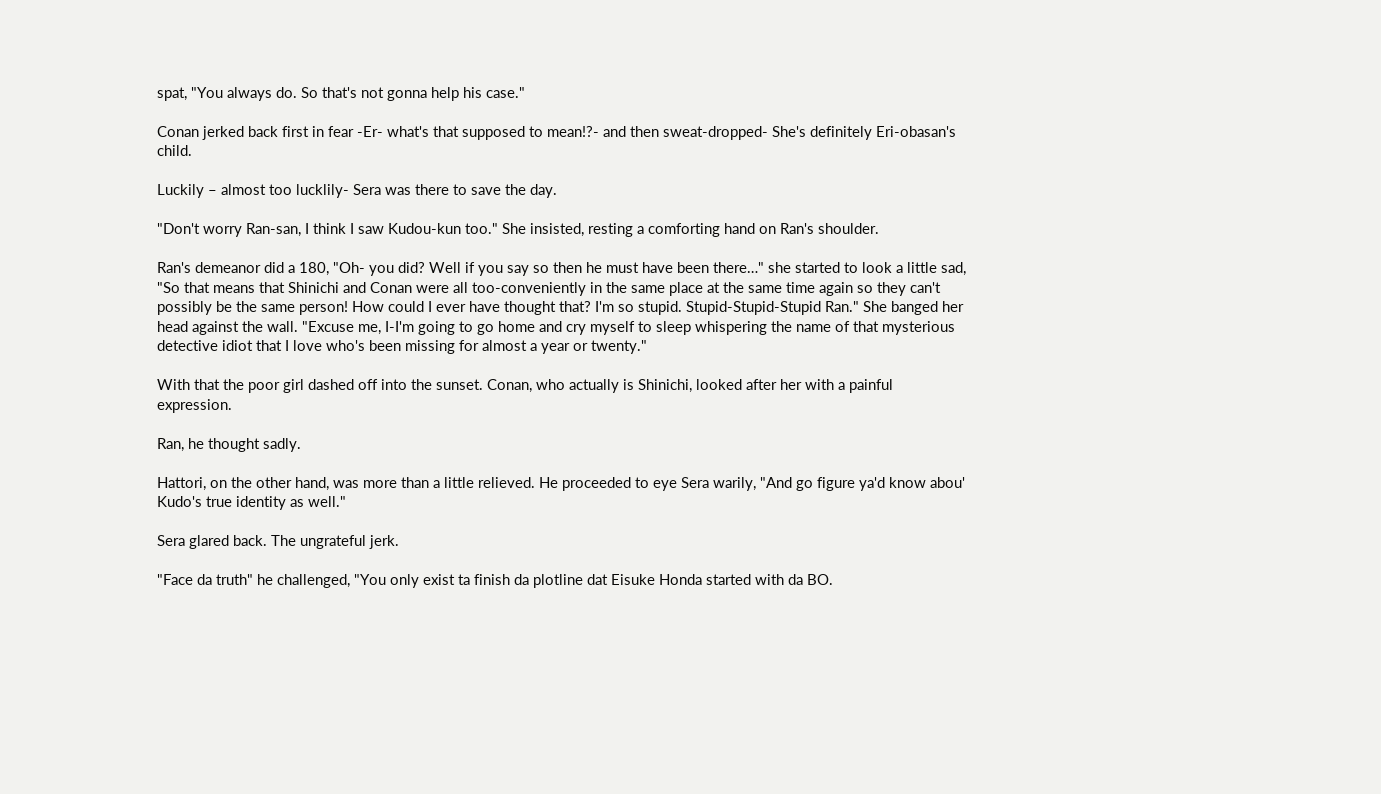spat, "You always do. So that's not gonna help his case."

Conan jerked back first in fear -Er- what's that supposed to mean!?- and then sweat-dropped- She's definitely Eri-obasan's child.

Luckily – almost too lucklily- Sera was there to save the day.

"Don't worry Ran-san, I think I saw Kudou-kun too." She insisted, resting a comforting hand on Ran's shoulder.

Ran's demeanor did a 180, "Oh- you did? Well if you say so then he must have been there…" she started to look a little sad, "So that means that Shinichi and Conan were all too-conveniently in the same place at the same time again so they can't possibly be the same person! How could I ever have thought that? I'm so stupid. Stupid-Stupid-Stupid Ran." She banged her head against the wall. "Excuse me, I-I'm going to go home and cry myself to sleep whispering the name of that mysterious detective idiot that I love who's been missing for almost a year or twenty."

With that the poor girl dashed off into the sunset. Conan, who actually is Shinichi, looked after her with a painful expression.

Ran, he thought sadly.

Hattori, on the other hand, was more than a little relieved. He proceeded to eye Sera warily, "And go figure ya'd know abou' Kudo's true identity as well."

Sera glared back. The ungrateful jerk.

"Face da truth" he challenged, "You only exist ta finish da plotline dat Eisuke Honda started with da BO.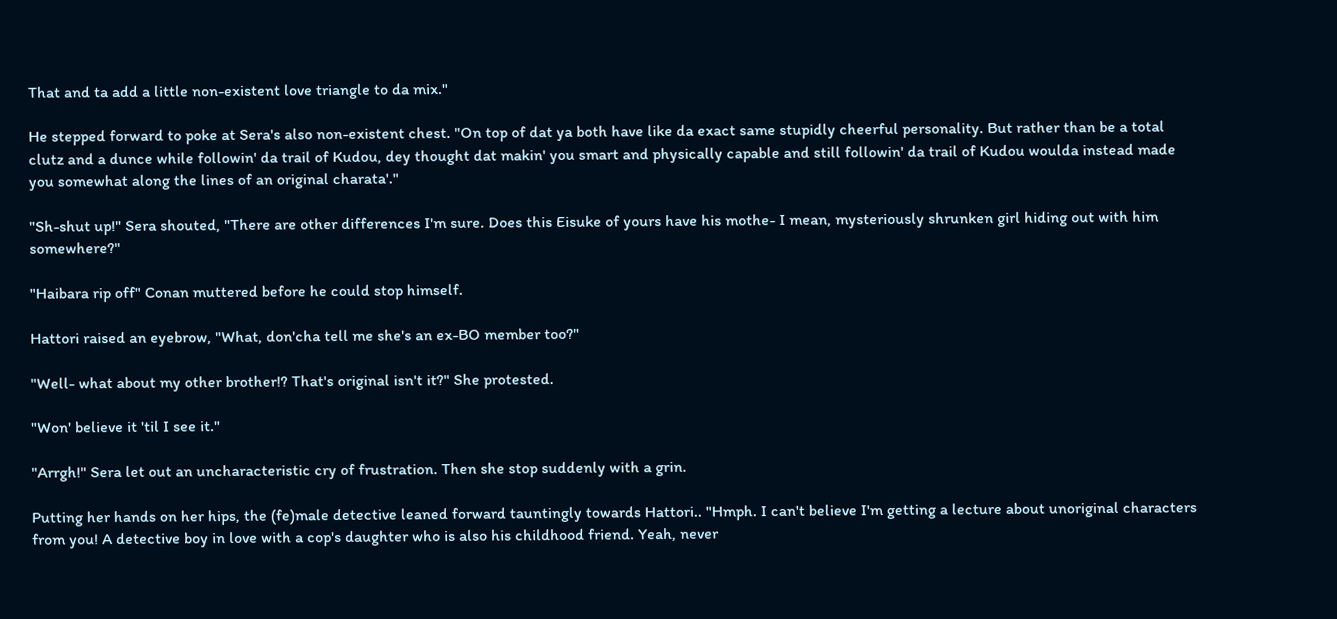That and ta add a little non-existent love triangle to da mix."

He stepped forward to poke at Sera's also non-existent chest. "On top of dat ya both have like da exact same stupidly cheerful personality. But rather than be a total clutz and a dunce while followin' da trail of Kudou, dey thought dat makin' you smart and physically capable and still followin' da trail of Kudou woulda instead made you somewhat along the lines of an original charata'."

"Sh-shut up!" Sera shouted, "There are other differences I'm sure. Does this Eisuke of yours have his mothe- I mean, mysteriously shrunken girl hiding out with him somewhere?"

"Haibara rip off" Conan muttered before he could stop himself.

Hattori raised an eyebrow, "What, don'cha tell me she's an ex-BO member too?"

"Well- what about my other brother!? That's original isn't it?" She protested.

"Won' believe it 'til I see it."

"Arrgh!" Sera let out an uncharacteristic cry of frustration. Then she stop suddenly with a grin.

Putting her hands on her hips, the (fe)male detective leaned forward tauntingly towards Hattori.. "Hmph. I can't believe I'm getting a lecture about unoriginal characters from you! A detective boy in love with a cop's daughter who is also his childhood friend. Yeah, never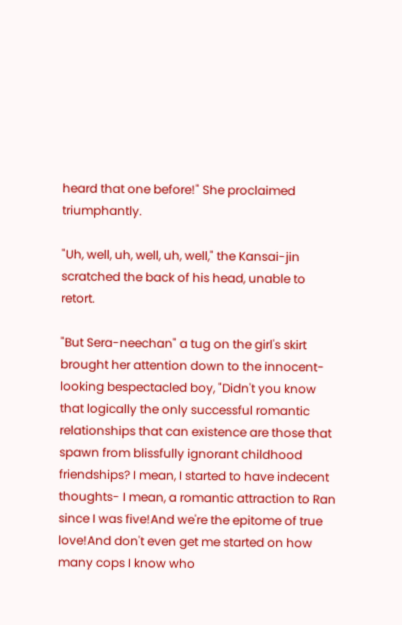heard that one before!" She proclaimed triumphantly.

"Uh, well, uh, well, uh, well," the Kansai-jin scratched the back of his head, unable to retort.

"But Sera-neechan" a tug on the girl's skirt brought her attention down to the innocent-looking bespectacled boy, "Didn't you know that logically the only successful romantic relationships that can existence are those that spawn from blissfully ignorant childhood friendships? I mean, I started to have indecent thoughts- I mean, a romantic attraction to Ran since I was five!And we're the epitome of true love!And don't even get me started on how many cops I know who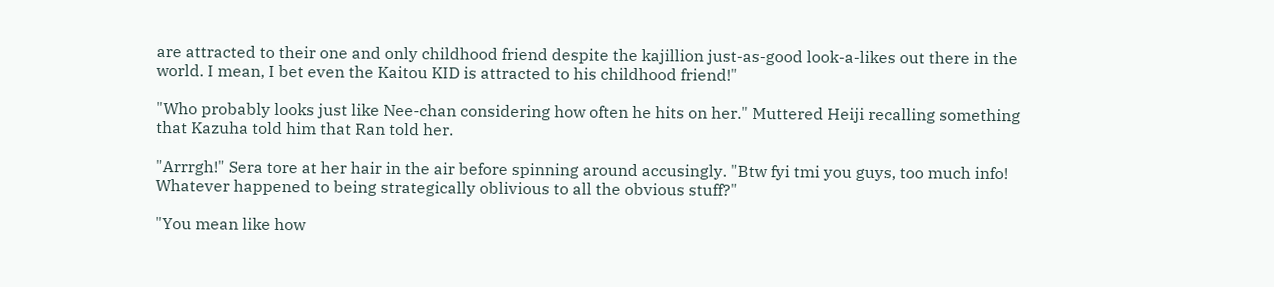are attracted to their one and only childhood friend despite the kajillion just-as-good look-a-likes out there in the world. I mean, I bet even the Kaitou KID is attracted to his childhood friend!"

"Who probably looks just like Nee-chan considering how often he hits on her." Muttered Heiji recalling something that Kazuha told him that Ran told her.

"Arrrgh!" Sera tore at her hair in the air before spinning around accusingly. "Btw fyi tmi you guys, too much info! Whatever happened to being strategically oblivious to all the obvious stuff?"

"You mean like how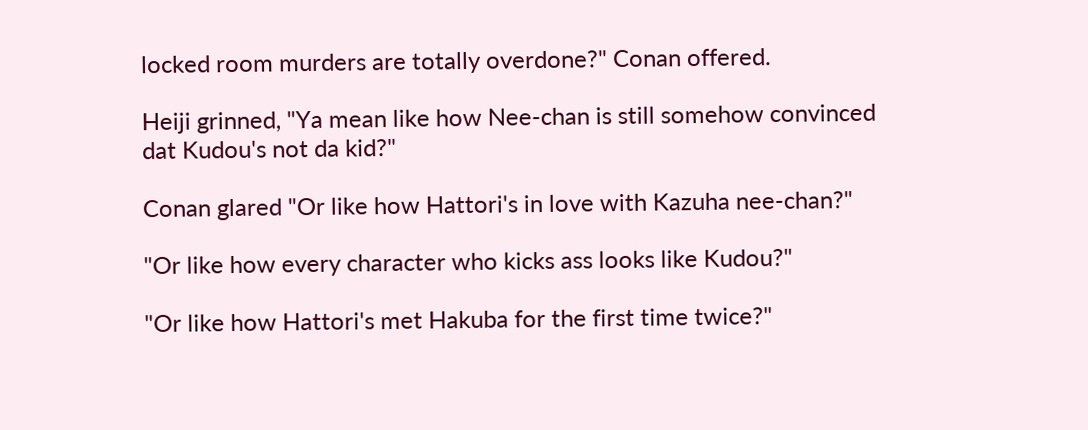locked room murders are totally overdone?" Conan offered.

Heiji grinned, "Ya mean like how Nee-chan is still somehow convinced dat Kudou's not da kid?"

Conan glared "Or like how Hattori's in love with Kazuha nee-chan?"

"Or like how every character who kicks ass looks like Kudou?"

"Or like how Hattori's met Hakuba for the first time twice?"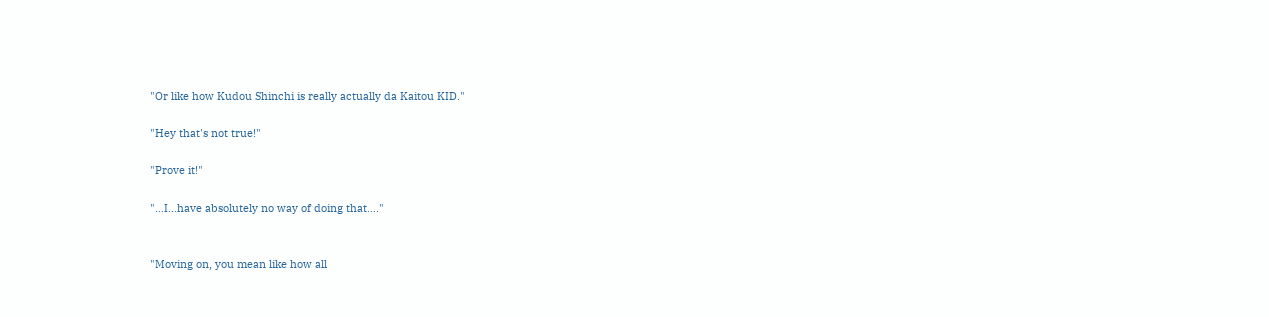"Or like how Kudou Shinchi is really actually da Kaitou KID."

"Hey that's not true!"

"Prove it!"

"…I…have absolutely no way of doing that…."


"Moving on, you mean like how all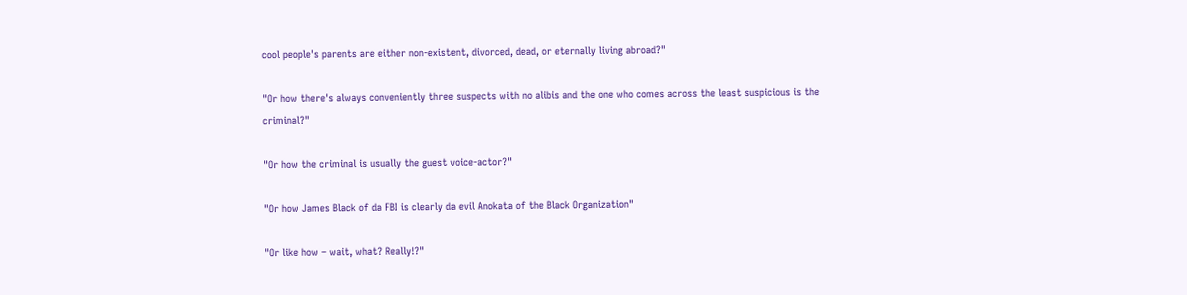cool people's parents are either non-existent, divorced, dead, or eternally living abroad?"

"Or how there's always conveniently three suspects with no alibis and the one who comes across the least suspicious is the criminal?"

"Or how the criminal is usually the guest voice-actor?"

"Or how James Black of da FBI is clearly da evil Anokata of the Black Organization"

"Or like how – wait, what? Really!?"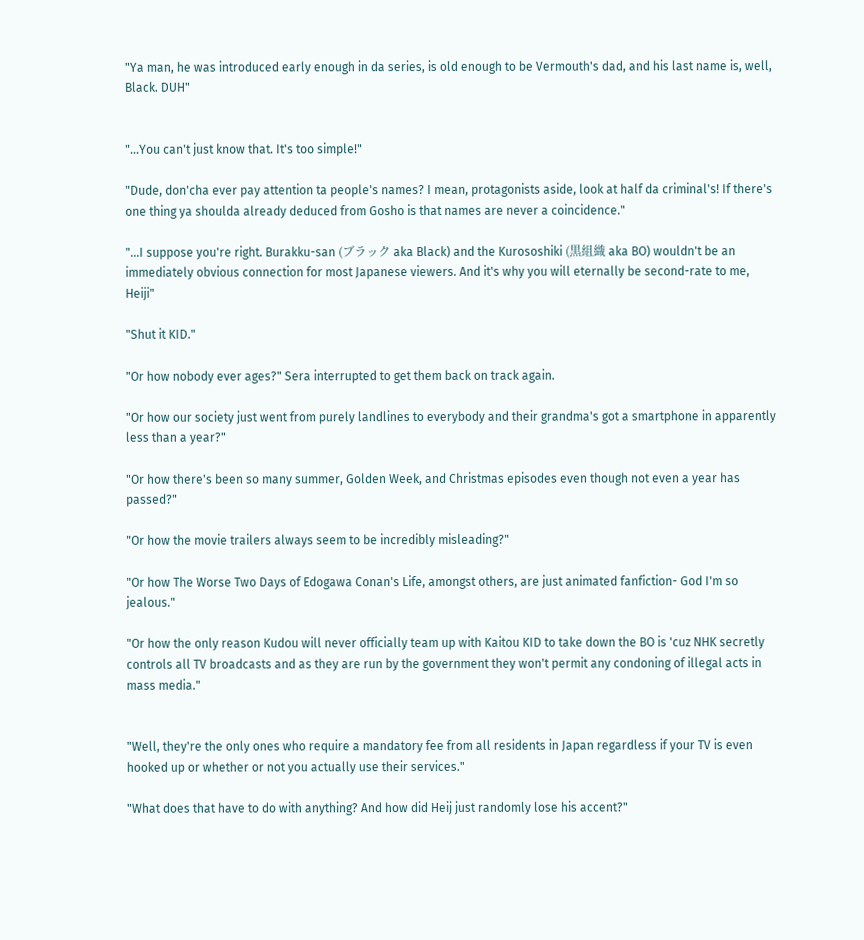"Ya man, he was introduced early enough in da series, is old enough to be Vermouth's dad, and his last name is, well, Black. DUH"


"…You can't just know that. It's too simple!"

"Dude, don'cha ever pay attention ta people's names? I mean, protagonists aside, look at half da criminal's! If there's one thing ya shoulda already deduced from Gosho is that names are never a coincidence."

"…I suppose you're right. Burakku-san (ブラック aka Black) and the Kurososhiki (黒組織 aka BO) wouldn't be an immediately obvious connection for most Japanese viewers. And it's why you will eternally be second-rate to me, Heiji"

"Shut it KID."

"Or how nobody ever ages?" Sera interrupted to get them back on track again.

"Or how our society just went from purely landlines to everybody and their grandma's got a smartphone in apparently less than a year?"

"Or how there's been so many summer, Golden Week, and Christmas episodes even though not even a year has passed?"

"Or how the movie trailers always seem to be incredibly misleading?"

"Or how The Worse Two Days of Edogawa Conan's Life, amongst others, are just animated fanfiction- God I'm so jealous."

"Or how the only reason Kudou will never officially team up with Kaitou KID to take down the BO is 'cuz NHK secretly controls all TV broadcasts and as they are run by the government they won't permit any condoning of illegal acts in mass media."


"Well, they're the only ones who require a mandatory fee from all residents in Japan regardless if your TV is even hooked up or whether or not you actually use their services."

"What does that have to do with anything? And how did Heij just randomly lose his accent?"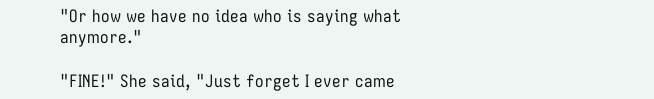"Or how we have no idea who is saying what anymore."

"FINE!" She said, "Just forget I ever came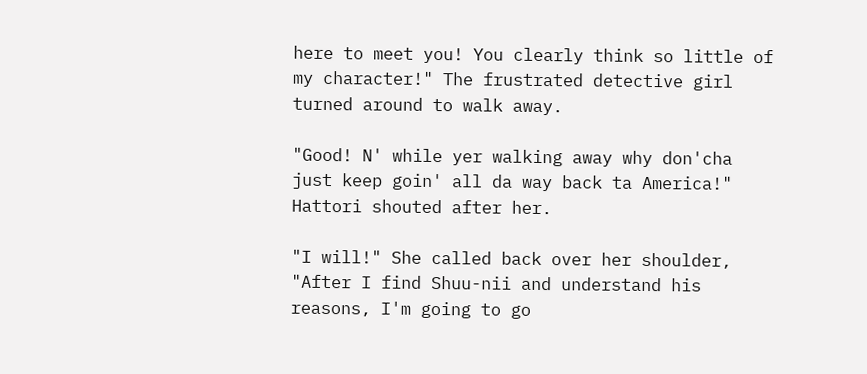here to meet you! You clearly think so little of my character!" The frustrated detective girl turned around to walk away.

"Good! N' while yer walking away why don'cha just keep goin' all da way back ta America!" Hattori shouted after her.

"I will!" She called back over her shoulder, "After I find Shuu-nii and understand his reasons, I'm going to go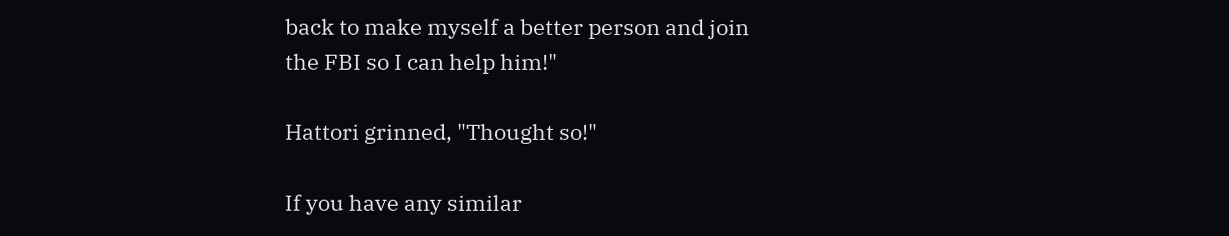back to make myself a better person and join the FBI so I can help him!"

Hattori grinned, "Thought so!"

If you have any similar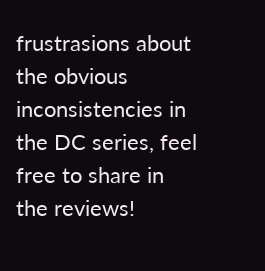frustrasions about the obvious inconsistencies in the DC series, feel free to share in the reviews!